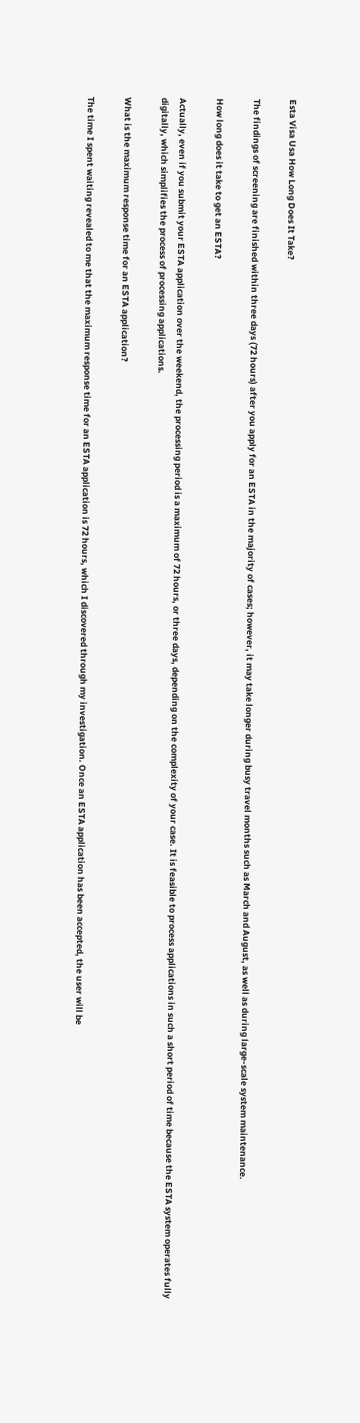Esta Visa Usa How Long Does It Take?

The findings of screening are finished within three days (72 hours) after you apply for an ESTA in the majority of cases; however, it may take longer during busy travel months such as March and August, as well as during large-scale system maintenance.

How long does it take to get an ESTA?

Actually, even if you submit your ESTA application over the weekend, the processing period is a maximum of 72 hours, or three days, depending on the complexity of your case. It is feasible to process applications in such a short period of time because the ESTA system operates fully digitally, which simplifies the process of processing applications.

What is the maximum response time for an ESTA application?

The time I spent waiting revealed to me that the maximum response time for an ESTA application is 72 hours, which I discovered through my investigation. Once an ESTA application has been accepted, the user will be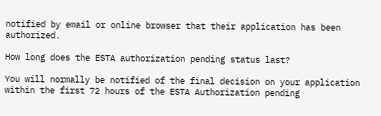notified by email or online browser that their application has been authorized.

How long does the ESTA authorization pending status last?

You will normally be notified of the final decision on your application within the first 72 hours of the ESTA Authorization pending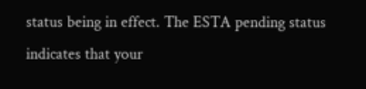status being in effect. The ESTA pending status indicates that your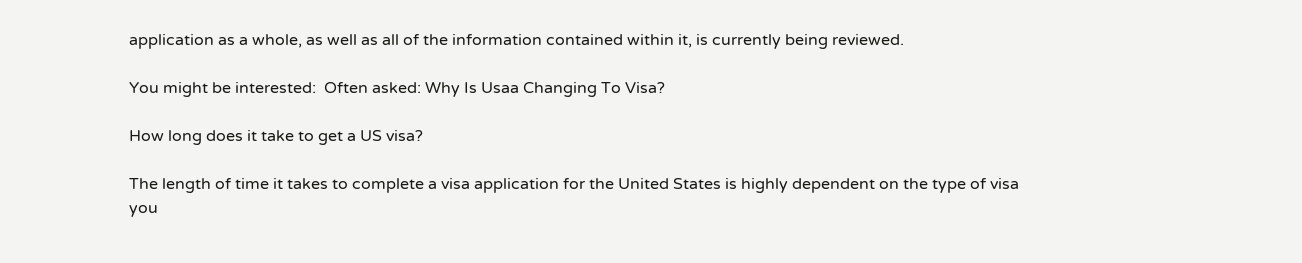application as a whole, as well as all of the information contained within it, is currently being reviewed.

You might be interested:  Often asked: Why Is Usaa Changing To Visa?

How long does it take to get a US visa?

The length of time it takes to complete a visa application for the United States is highly dependent on the type of visa you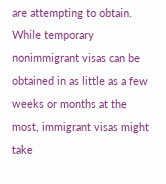are attempting to obtain. While temporary nonimmigrant visas can be obtained in as little as a few weeks or months at the most, immigrant visas might take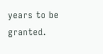years to be granted.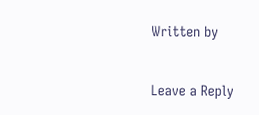Written by

Leave a Reply